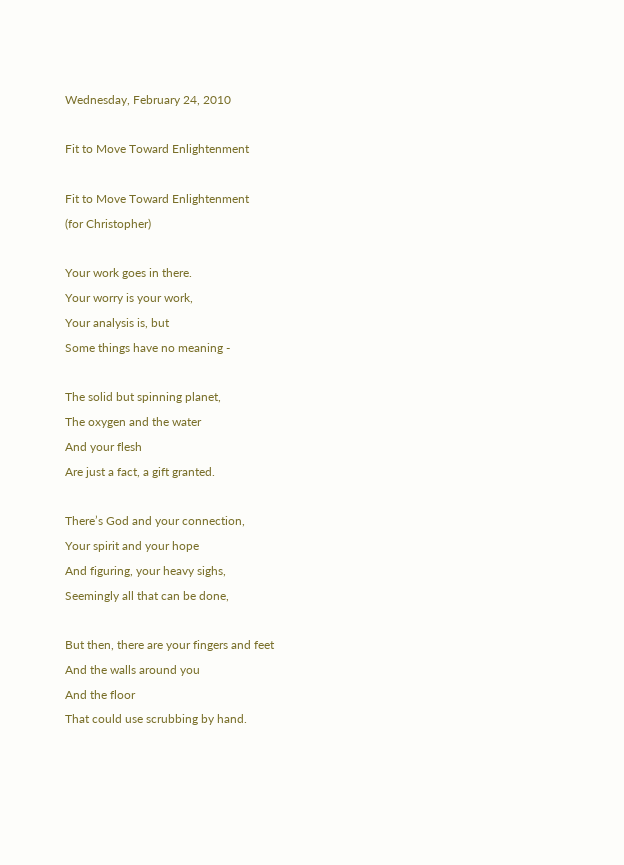Wednesday, February 24, 2010

Fit to Move Toward Enlightenment

Fit to Move Toward Enlightenment
(for Christopher)

Your work goes in there.
Your worry is your work,
Your analysis is, but
Some things have no meaning -

The solid but spinning planet,
The oxygen and the water
And your flesh
Are just a fact, a gift granted.

There’s God and your connection,
Your spirit and your hope
And figuring, your heavy sighs,
Seemingly all that can be done,

But then, there are your fingers and feet
And the walls around you
And the floor
That could use scrubbing by hand.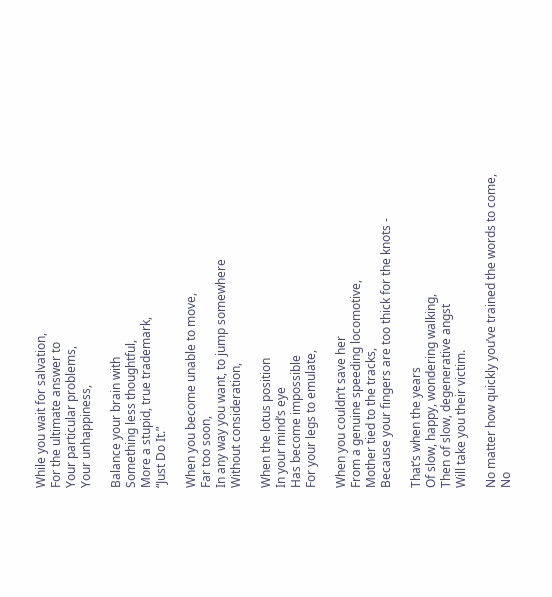While you wait for salvation,
For the ultimate answer to
Your particular problems,
Your unhappiness,

Balance your brain with
Something less thoughtful,
More a stupid, true trademark,
“Just Do It.”

When you become unable to move,
Far too soon,
In any way you want, to jump somewhere
Without consideration,

When the lotus position
In your mind’s eye
Has become impossible
For your legs to emulate,

When you couldn’t save her
From a genuine speeding locomotive,
Mother tied to the tracks,
Because your fingers are too thick for the knots -

That’s when the years
Of slow, happy, wondering walking,
Then of slow, degenerative angst
Will take you their victim.

No matter how quickly you’ve trained the words to come,
No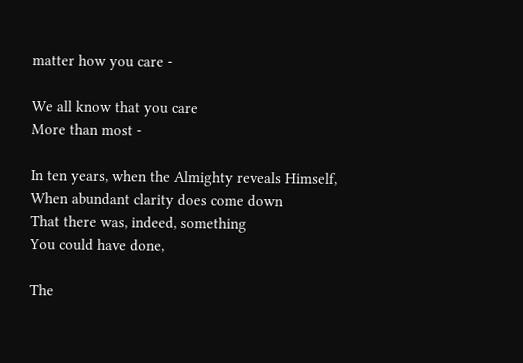matter how you care -

We all know that you care
More than most -

In ten years, when the Almighty reveals Himself,
When abundant clarity does come down
That there was, indeed, something
You could have done,

The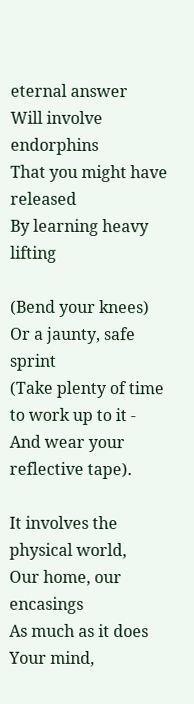eternal answer
Will involve endorphins
That you might have released
By learning heavy lifting

(Bend your knees)
Or a jaunty, safe sprint
(Take plenty of time to work up to it -
And wear your reflective tape).

It involves the physical world,
Our home, our encasings
As much as it does
Your mind,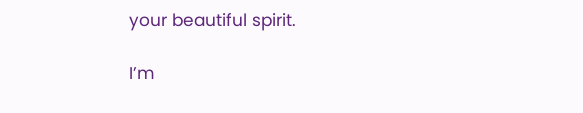your beautiful spirit.

I’m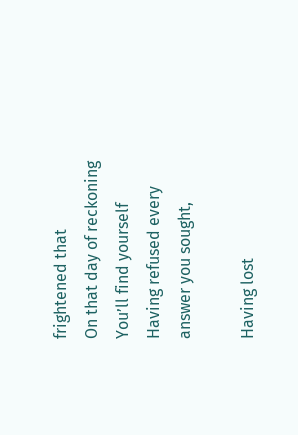frightened that
On that day of reckoning
You’ll find yourself
Having refused every answer you sought,

Having lost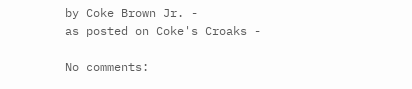by Coke Brown Jr. -
as posted on Coke's Croaks -

No comments: